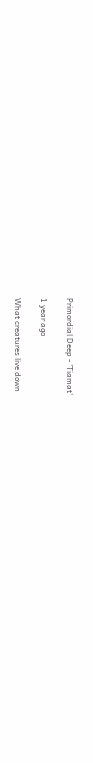Primordial Deep - 'Tiamat'

1 year ago

What creatures live down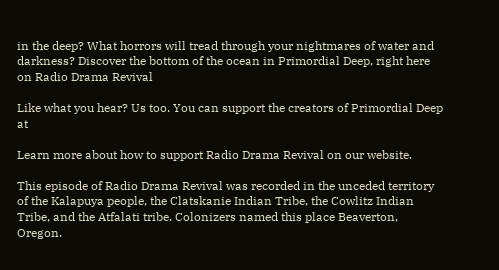in the deep? What horrors will tread through your nightmares of water and darkness? Discover the bottom of the ocean in Primordial Deep, right here on Radio Drama Revival

Like what you hear? Us too. You can support the creators of Primordial Deep at

Learn more about how to support Radio Drama Revival on our website.

This episode of Radio Drama Revival was recorded in the unceded territory of the Kalapuya people, the Clatskanie Indian Tribe, the Cowlitz Indian Tribe, and the Atfalati tribe. Colonizers named this place Beaverton, Oregon.